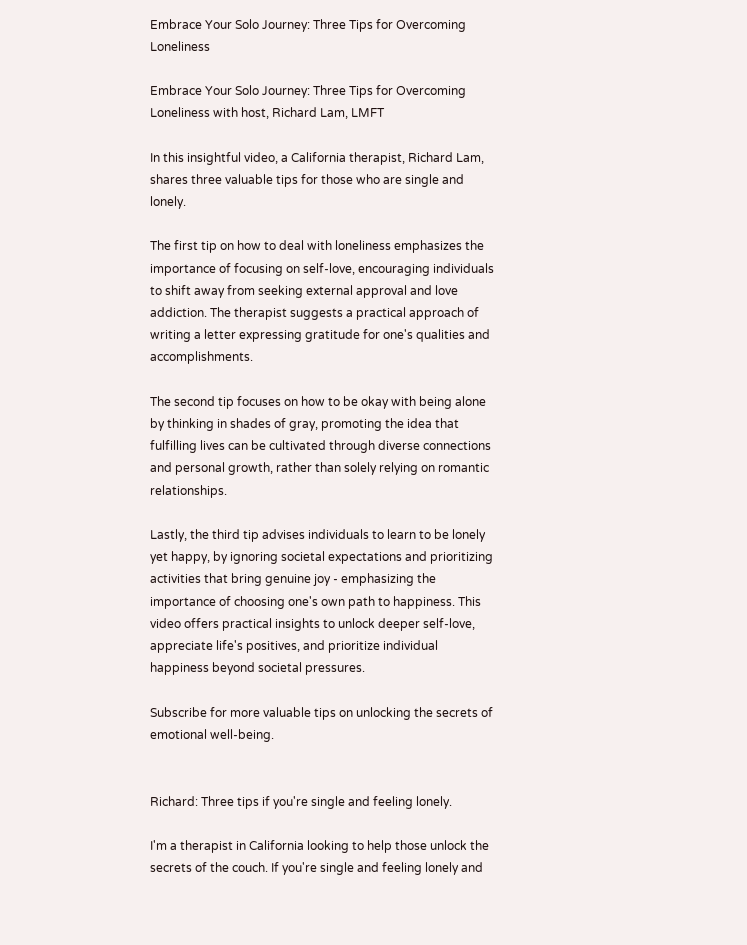Embrace Your Solo Journey: Three Tips for Overcoming Loneliness

Embrace Your Solo Journey: Three Tips for Overcoming Loneliness with host, Richard Lam, LMFT

In this insightful video, a California therapist, Richard Lam, shares three valuable tips for those who are single and lonely.

The first tip on how to deal with loneliness emphasizes the importance of focusing on self-love, encouraging individuals to shift away from seeking external approval and love addiction. The therapist suggests a practical approach of writing a letter expressing gratitude for one's qualities and accomplishments.

The second tip focuses on how to be okay with being alone by thinking in shades of gray, promoting the idea that fulfilling lives can be cultivated through diverse connections and personal growth, rather than solely relying on romantic relationships.

Lastly, the third tip advises individuals to learn to be lonely yet happy, by ignoring societal expectations and prioritizing activities that bring genuine joy - emphasizing the importance of choosing one's own path to happiness. This video offers practical insights to unlock deeper self-love, appreciate life's positives, and prioritize individual happiness beyond societal pressures.

Subscribe for more valuable tips on unlocking the secrets of emotional well-being.


Richard: Three tips if you're single and feeling lonely.

I'm a therapist in California looking to help those unlock the secrets of the couch. If you're single and feeling lonely and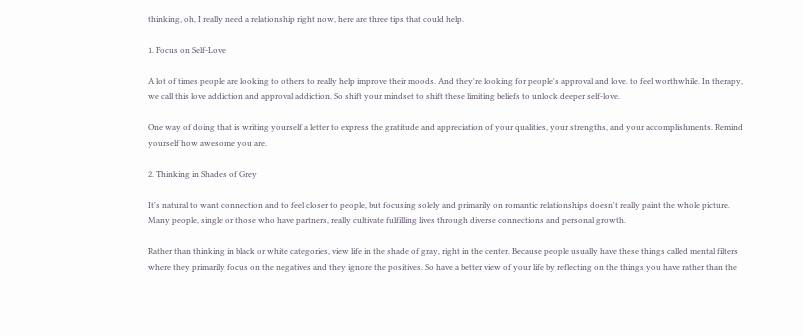thinking, oh, I really need a relationship right now, here are three tips that could help.

1. Focus on Self-Love

A lot of times people are looking to others to really help improve their moods. And they're looking for people's approval and love. to feel worthwhile. In therapy, we call this love addiction and approval addiction. So shift your mindset to shift these limiting beliefs to unlock deeper self-love.

One way of doing that is writing yourself a letter to express the gratitude and appreciation of your qualities, your strengths, and your accomplishments. Remind yourself how awesome you are.

2. Thinking in Shades of Grey

It's natural to want connection and to feel closer to people, but focusing solely and primarily on romantic relationships doesn't really paint the whole picture. Many people, single or those who have partners, really cultivate fulfilling lives through diverse connections and personal growth.

Rather than thinking in black or white categories, view life in the shade of gray, right in the center. Because people usually have these things called mental filters where they primarily focus on the negatives and they ignore the positives. So have a better view of your life by reflecting on the things you have rather than the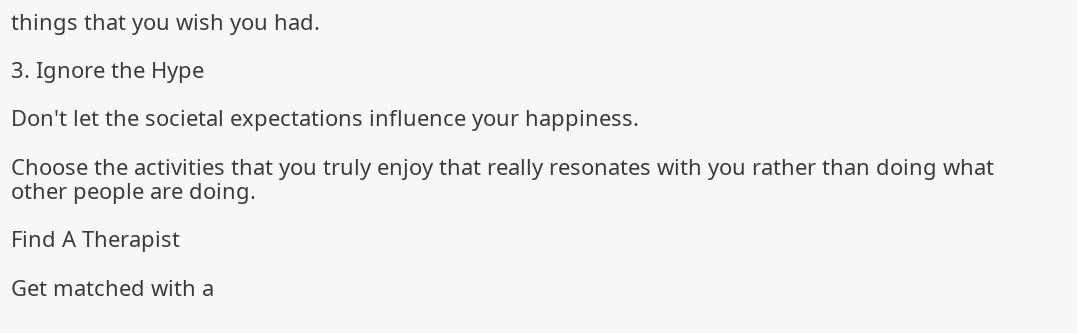things that you wish you had.

3. Ignore the Hype

Don't let the societal expectations influence your happiness.

Choose the activities that you truly enjoy that really resonates with you rather than doing what other people are doing.

Find A Therapist

Get matched with a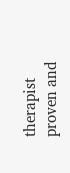therapist proven and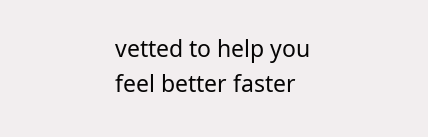vetted to help you feel better faster